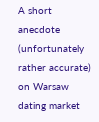A short anecdote (unfortunately rather accurate) on Warsaw dating market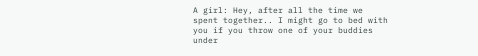A girl: Hey, after all the time we spent together.. I might go to bed with you if you throw one of your buddies under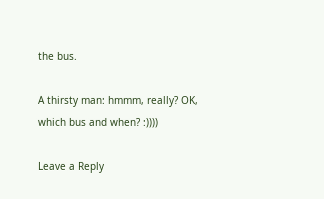the bus.

A thirsty man: hmmm, really? OK, which bus and when? :))))

Leave a Reply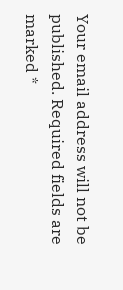Your email address will not be published. Required fields are marked *